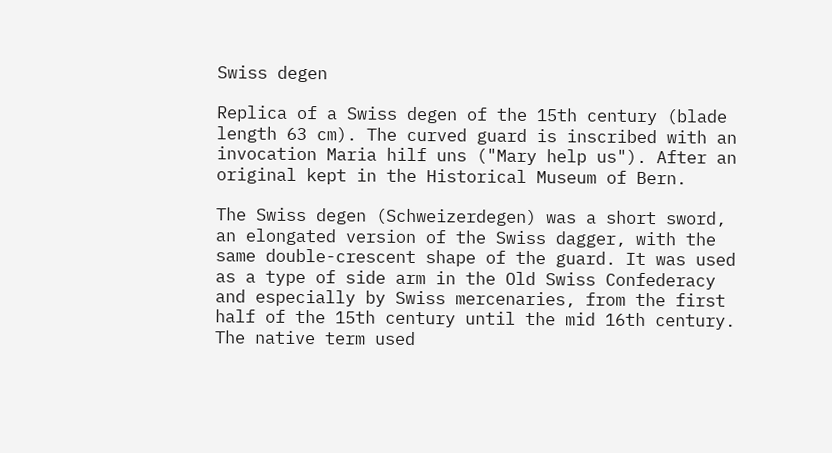Swiss degen

Replica of a Swiss degen of the 15th century (blade length 63 cm). The curved guard is inscribed with an invocation Maria hilf uns ("Mary help us"). After an original kept in the Historical Museum of Bern.

The Swiss degen (Schweizerdegen) was a short sword, an elongated version of the Swiss dagger, with the same double-crescent shape of the guard. It was used as a type of side arm in the Old Swiss Confederacy and especially by Swiss mercenaries, from the first half of the 15th century until the mid 16th century. The native term used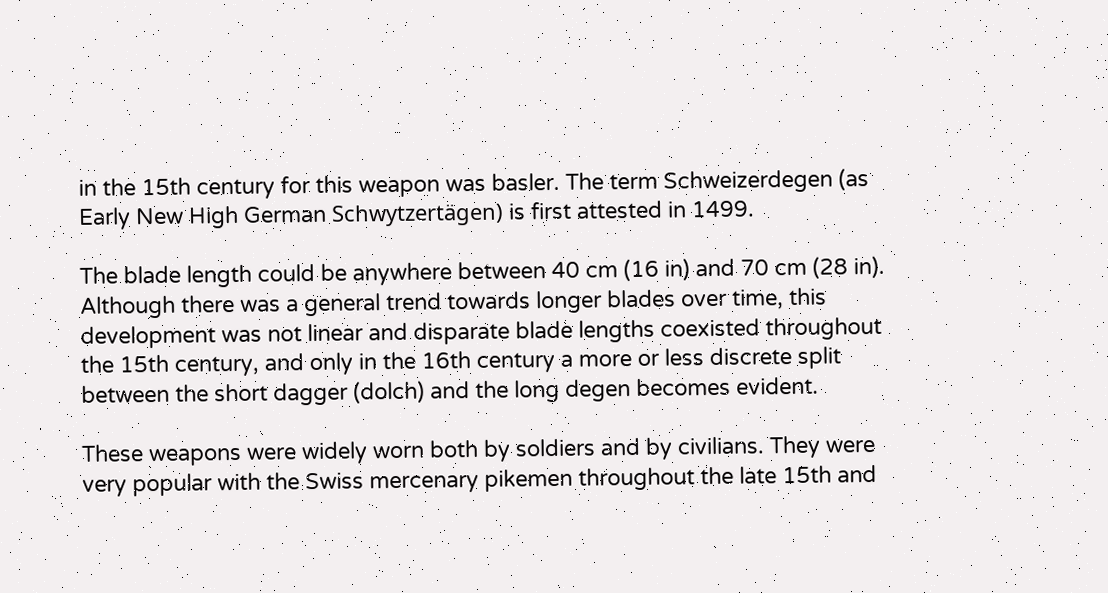in the 15th century for this weapon was basler. The term Schweizerdegen (as Early New High German Schwytzertägen) is first attested in 1499.

The blade length could be anywhere between 40 cm (16 in) and 70 cm (28 in). Although there was a general trend towards longer blades over time, this development was not linear and disparate blade lengths coexisted throughout the 15th century, and only in the 16th century a more or less discrete split between the short dagger (dolch) and the long degen becomes evident.

These weapons were widely worn both by soldiers and by civilians. They were very popular with the Swiss mercenary pikemen throughout the late 15th and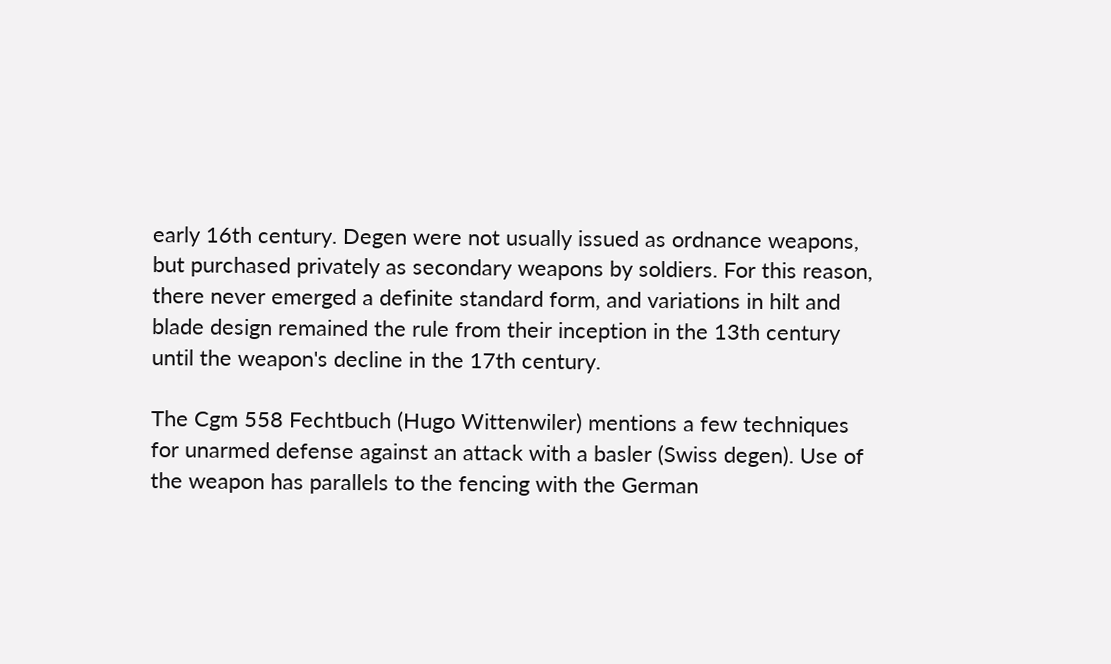early 16th century. Degen were not usually issued as ordnance weapons, but purchased privately as secondary weapons by soldiers. For this reason, there never emerged a definite standard form, and variations in hilt and blade design remained the rule from their inception in the 13th century until the weapon's decline in the 17th century.

The Cgm 558 Fechtbuch (Hugo Wittenwiler) mentions a few techniques for unarmed defense against an attack with a basler (Swiss degen). Use of the weapon has parallels to the fencing with the German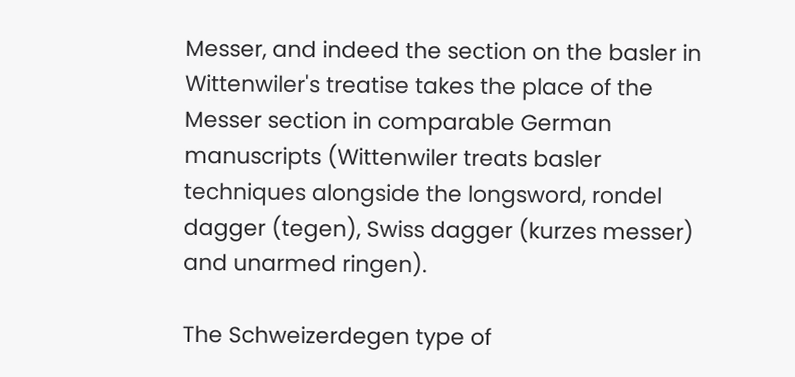Messer, and indeed the section on the basler in Wittenwiler's treatise takes the place of the Messer section in comparable German manuscripts (Wittenwiler treats basler techniques alongside the longsword, rondel dagger (tegen), Swiss dagger (kurzes messer) and unarmed ringen).

The Schweizerdegen type of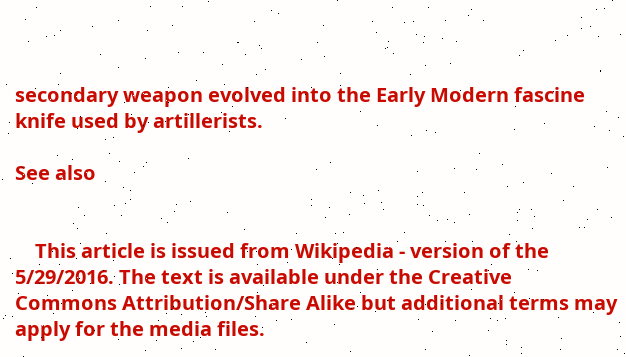secondary weapon evolved into the Early Modern fascine knife used by artillerists.

See also


    This article is issued from Wikipedia - version of the 5/29/2016. The text is available under the Creative Commons Attribution/Share Alike but additional terms may apply for the media files.